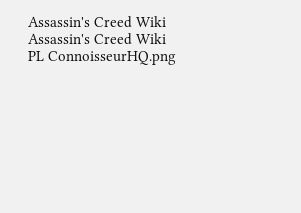Assassin's Creed Wiki
Assassin's Creed Wiki
PL ConnoisseurHQ.png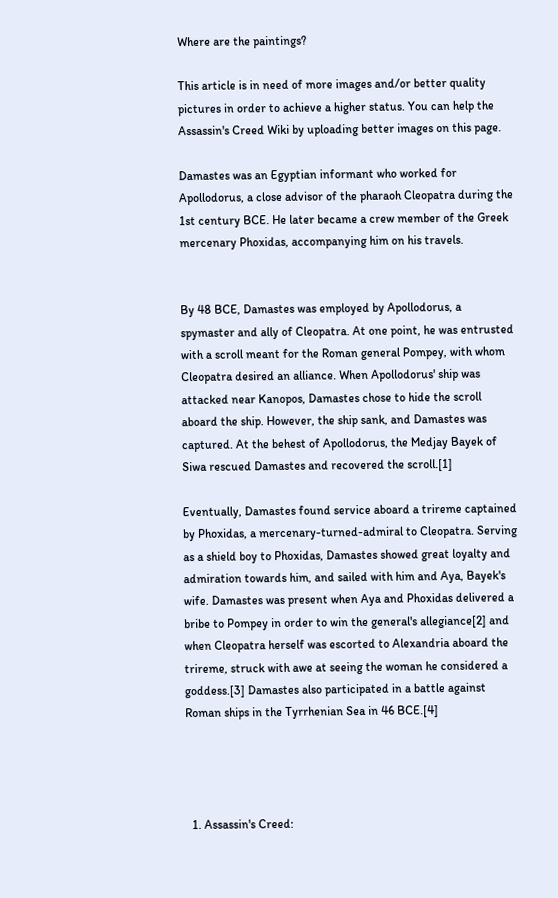Where are the paintings?

This article is in need of more images and/or better quality pictures in order to achieve a higher status. You can help the Assassin's Creed Wiki by uploading better images on this page.

Damastes was an Egyptian informant who worked for Apollodorus, a close advisor of the pharaoh Cleopatra during the 1st century BCE. He later became a crew member of the Greek mercenary Phoxidas, accompanying him on his travels.


By 48 BCE, Damastes was employed by Apollodorus, a spymaster and ally of Cleopatra. At one point, he was entrusted with a scroll meant for the Roman general Pompey, with whom Cleopatra desired an alliance. When Apollodorus' ship was attacked near Kanopos, Damastes chose to hide the scroll aboard the ship. However, the ship sank, and Damastes was captured. At the behest of Apollodorus, the Medjay Bayek of Siwa rescued Damastes and recovered the scroll.[1]

Eventually, Damastes found service aboard a trireme captained by Phoxidas, a mercenary-turned-admiral to Cleopatra. Serving as a shield boy to Phoxidas, Damastes showed great loyalty and admiration towards him, and sailed with him and Aya, Bayek's wife. Damastes was present when Aya and Phoxidas delivered a bribe to Pompey in order to win the general's allegiance[2] and when Cleopatra herself was escorted to Alexandria aboard the trireme, struck with awe at seeing the woman he considered a goddess.[3] Damastes also participated in a battle against Roman ships in the Tyrrhenian Sea in 46 BCE.[4]




  1. Assassin's Creed: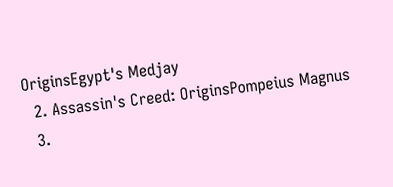OriginsEgypt's Medjay
  2. Assassin's Creed: OriginsPompeius Magnus
  3.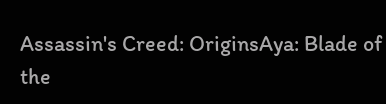Assassin's Creed: OriginsAya: Blade of the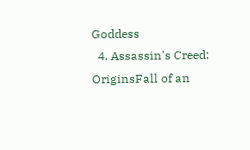Goddess
  4. Assassin's Creed: OriginsFall of an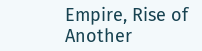Empire, Rise of Another